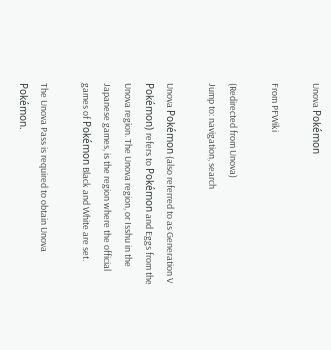Unova Pokémon

From PFWiki

(Redirected from Unova)
Jump to: navigation, search

Unova Pokémon (also referred to as Generation V Pokémon) refers to Pokémon and Eggs from the Unova region. The Unova region, or Isshu in the Japanese games, is the region where the official games of Pokémon Black and White are set.

The Unova Pass is required to obtain Unova Pokémon.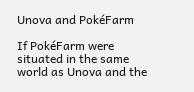Unova and PokéFarm

If PokéFarm were situated in the same world as Unova and the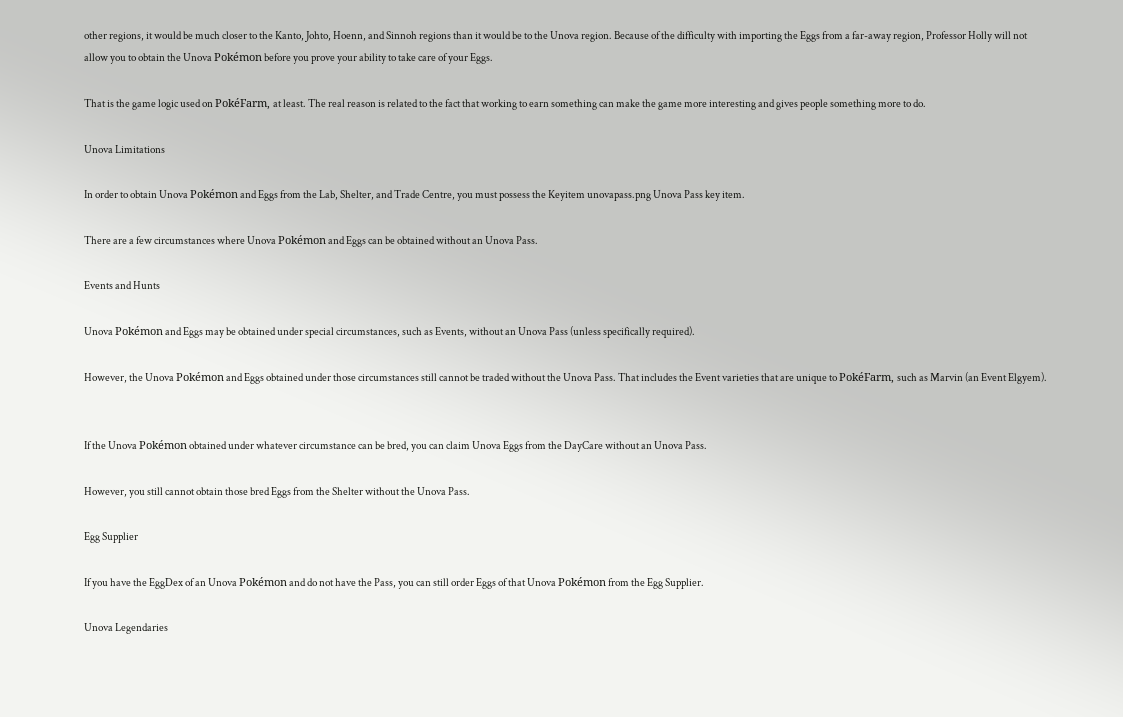other regions, it would be much closer to the Kanto, Johto, Hoenn, and Sinnoh regions than it would be to the Unova region. Because of the difficulty with importing the Eggs from a far-away region, Professor Holly will not allow you to obtain the Unova Pokémon before you prove your ability to take care of your Eggs.

That is the game logic used on PokéFarm, at least. The real reason is related to the fact that working to earn something can make the game more interesting and gives people something more to do.

Unova Limitations

In order to obtain Unova Pokémon and Eggs from the Lab, Shelter, and Trade Centre, you must possess the Keyitem unovapass.png Unova Pass key item.

There are a few circumstances where Unova Pokémon and Eggs can be obtained without an Unova Pass.

Events and Hunts

Unova Pokémon and Eggs may be obtained under special circumstances, such as Events, without an Unova Pass (unless specifically required).

However, the Unova Pokémon and Eggs obtained under those circumstances still cannot be traded without the Unova Pass. That includes the Event varieties that are unique to PokéFarm, such as Marvin (an Event Elgyem).


If the Unova Pokémon obtained under whatever circumstance can be bred, you can claim Unova Eggs from the DayCare without an Unova Pass.

However, you still cannot obtain those bred Eggs from the Shelter without the Unova Pass.

Egg Supplier

If you have the EggDex of an Unova Pokémon and do not have the Pass, you can still order Eggs of that Unova Pokémon from the Egg Supplier.

Unova Legendaries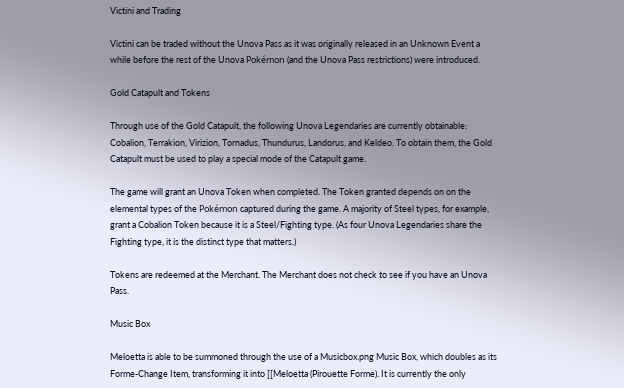Victini and Trading

Victini can be traded without the Unova Pass as it was originally released in an Unknown Event a while before the rest of the Unova Pokémon (and the Unova Pass restrictions) were introduced.

Gold Catapult and Tokens

Through use of the Gold Catapult, the following Unova Legendaries are currently obtainable: Cobalion, Terrakion, Virizion, Tornadus, Thundurus, Landorus, and Keldeo. To obtain them, the Gold Catapult must be used to play a special mode of the Catapult game.

The game will grant an Unova Token when completed. The Token granted depends on on the elemental types of the Pokémon captured during the game. A majority of Steel types, for example, grant a Cobalion Token because it is a Steel/Fighting type. (As four Unova Legendaries share the Fighting type, it is the distinct type that matters.)

Tokens are redeemed at the Merchant. The Merchant does not check to see if you have an Unova Pass.

Music Box

Meloetta is able to be summoned through the use of a Musicbox.png Music Box, which doubles as its Forme-Change Item, transforming it into [[Meloetta (Pirouette Forme). It is currently the only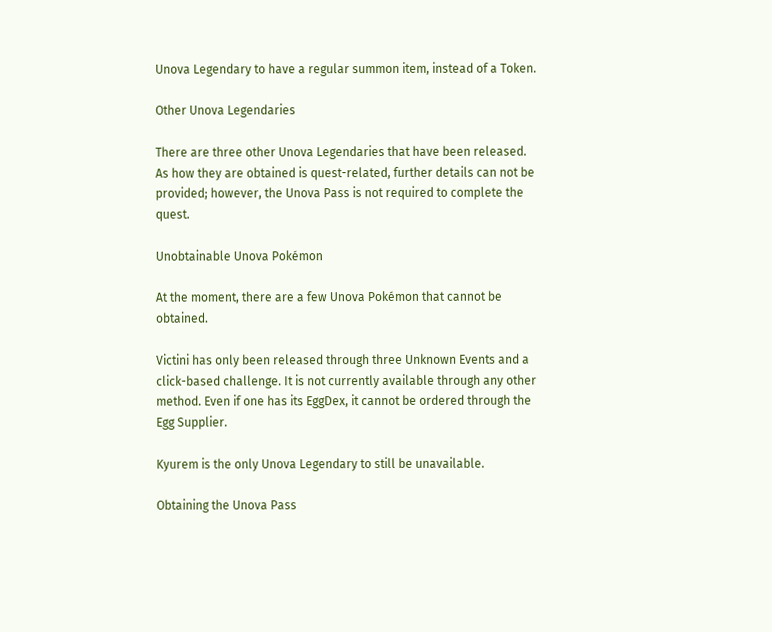Unova Legendary to have a regular summon item, instead of a Token.

Other Unova Legendaries

There are three other Unova Legendaries that have been released. As how they are obtained is quest-related, further details can not be provided; however, the Unova Pass is not required to complete the quest.

Unobtainable Unova Pokémon

At the moment, there are a few Unova Pokémon that cannot be obtained.

Victini has only been released through three Unknown Events and a click-based challenge. It is not currently available through any other method. Even if one has its EggDex, it cannot be ordered through the Egg Supplier.

Kyurem is the only Unova Legendary to still be unavailable.

Obtaining the Unova Pass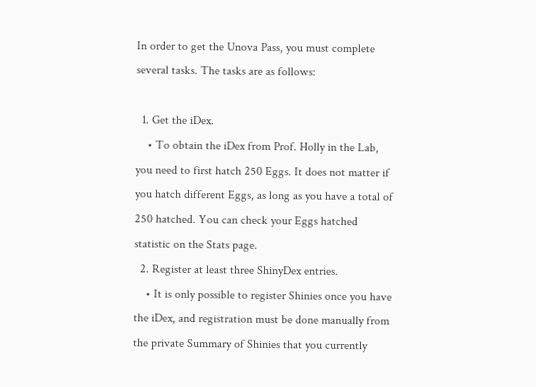In order to get the Unova Pass, you must complete several tasks. The tasks are as follows:

  1. Get the iDex.
    • To obtain the iDex from Prof. Holly in the Lab, you need to first hatch 250 Eggs. It does not matter if you hatch different Eggs, as long as you have a total of 250 hatched. You can check your Eggs hatched statistic on the Stats page.
  2. Register at least three ShinyDex entries.
    • It is only possible to register Shinies once you have the iDex, and registration must be done manually from the private Summary of Shinies that you currently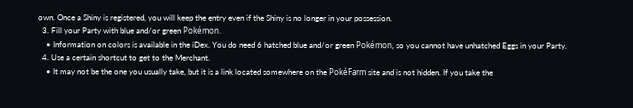own. Once a Shiny is registered, you will keep the entry even if the Shiny is no longer in your possession.
  3. Fill your Party with blue and/or green Pokémon.
    • Information on colors is available in the iDex. You do need 6 hatched blue and/or green Pokémon, so you cannot have unhatched Eggs in your Party.
  4. Use a certain shortcut to get to the Merchant.
    • It may not be the one you usually take, but it is a link located somewhere on the PokéFarm site and is not hidden. If you take the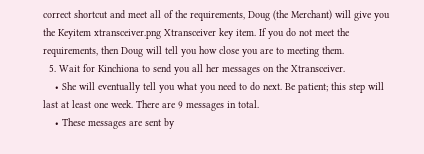correct shortcut and meet all of the requirements, Doug (the Merchant) will give you the Keyitem xtransceiver.png Xtransceiver key item. If you do not meet the requirements, then Doug will tell you how close you are to meeting them.
  5. Wait for Kinchiona to send you all her messages on the Xtransceiver.
    • She will eventually tell you what you need to do next. Be patient; this step will last at least one week. There are 9 messages in total.
    • These messages are sent by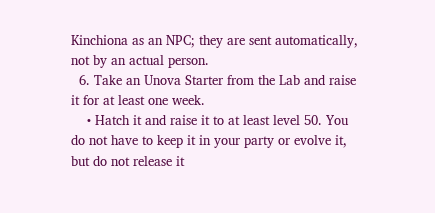Kinchiona as an NPC; they are sent automatically, not by an actual person.
  6. Take an Unova Starter from the Lab and raise it for at least one week.
    • Hatch it and raise it to at least level 50. You do not have to keep it in your party or evolve it, but do not release it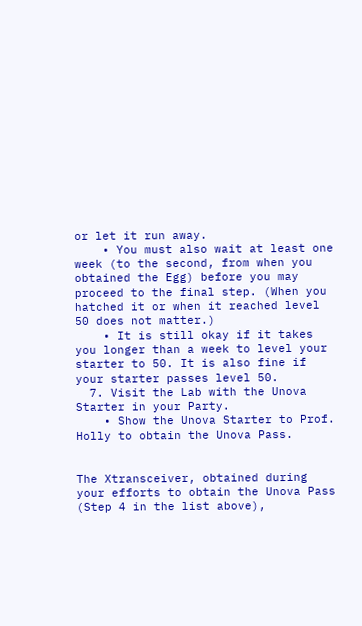or let it run away.
    • You must also wait at least one week (to the second, from when you obtained the Egg) before you may proceed to the final step. (When you hatched it or when it reached level 50 does not matter.)
    • It is still okay if it takes you longer than a week to level your starter to 50. It is also fine if your starter passes level 50.
  7. Visit the Lab with the Unova Starter in your Party.
    • Show the Unova Starter to Prof. Holly to obtain the Unova Pass.


The Xtransceiver, obtained during your efforts to obtain the Unova Pass (Step 4 in the list above),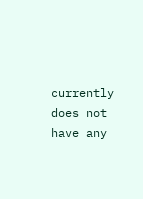currently does not have any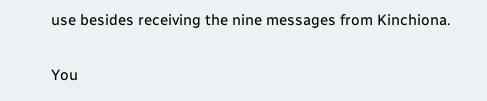use besides receiving the nine messages from Kinchiona.

You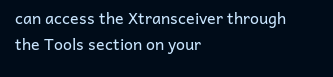can access the Xtransceiver through the Tools section on your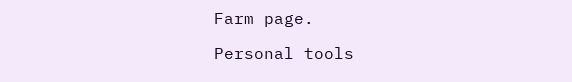Farm page.

Personal tools